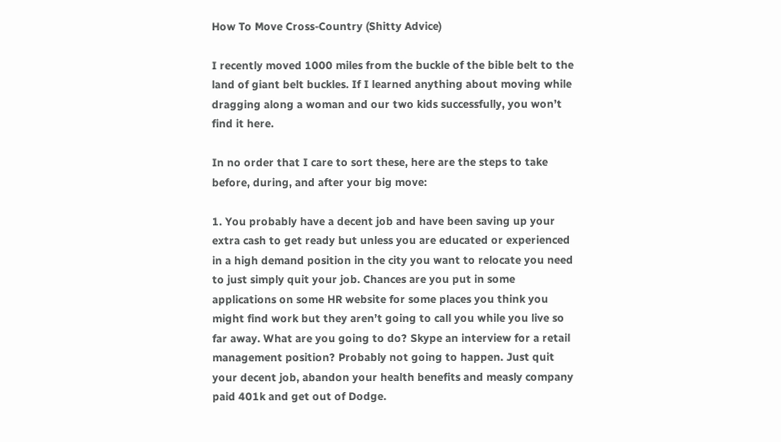How To Move Cross-Country (Shitty Advice)

I recently moved 1000 miles from the buckle of the bible belt to the land of giant belt buckles. If I learned anything about moving while dragging along a woman and our two kids successfully, you won’t find it here.

In no order that I care to sort these, here are the steps to take before, during, and after your big move:

1. You probably have a decent job and have been saving up your extra cash to get ready but unless you are educated or experienced in a high demand position in the city you want to relocate you need to just simply quit your job. Chances are you put in some applications on some HR website for some places you think you might find work but they aren’t going to call you while you live so far away. What are you going to do? Skype an interview for a retail management position? Probably not going to happen. Just quit your decent job, abandon your health benefits and measly company paid 401k and get out of Dodge.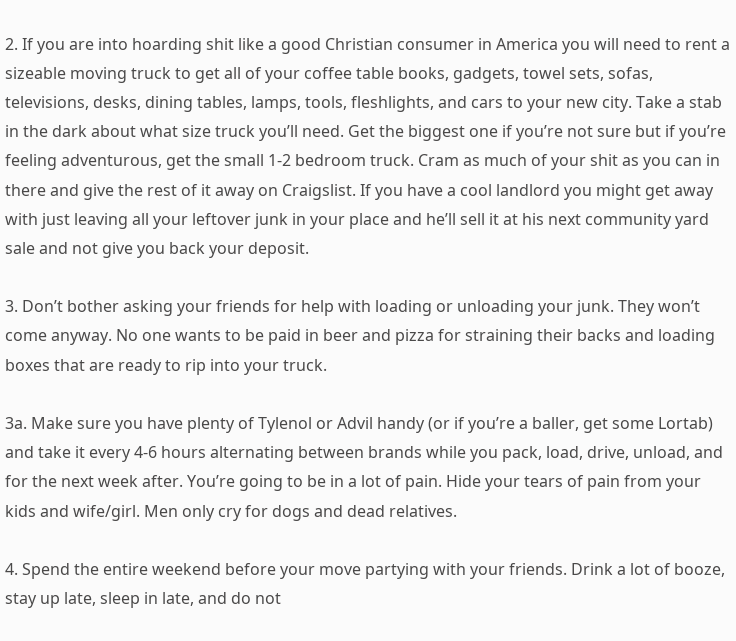2. If you are into hoarding shit like a good Christian consumer in America you will need to rent a sizeable moving truck to get all of your coffee table books, gadgets, towel sets, sofas, televisions, desks, dining tables, lamps, tools, fleshlights, and cars to your new city. Take a stab in the dark about what size truck you’ll need. Get the biggest one if you’re not sure but if you’re feeling adventurous, get the small 1-2 bedroom truck. Cram as much of your shit as you can in there and give the rest of it away on Craigslist. If you have a cool landlord you might get away with just leaving all your leftover junk in your place and he’ll sell it at his next community yard sale and not give you back your deposit.

3. Don’t bother asking your friends for help with loading or unloading your junk. They won’t come anyway. No one wants to be paid in beer and pizza for straining their backs and loading boxes that are ready to rip into your truck.

3a. Make sure you have plenty of Tylenol or Advil handy (or if you’re a baller, get some Lortab) and take it every 4-6 hours alternating between brands while you pack, load, drive, unload, and for the next week after. You’re going to be in a lot of pain. Hide your tears of pain from your kids and wife/girl. Men only cry for dogs and dead relatives.

4. Spend the entire weekend before your move partying with your friends. Drink a lot of booze, stay up late, sleep in late, and do not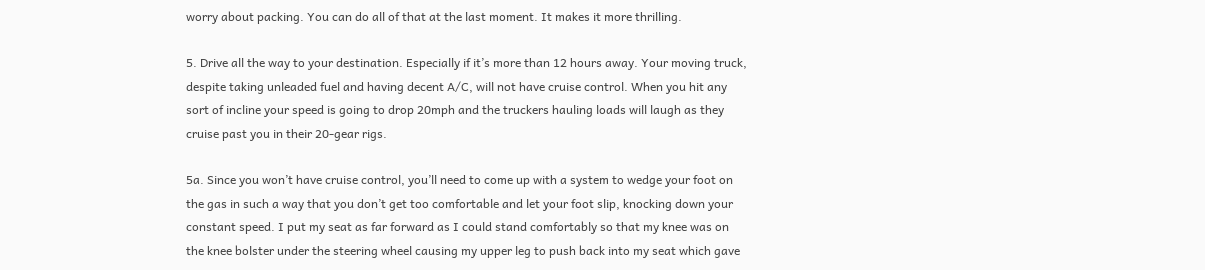worry about packing. You can do all of that at the last moment. It makes it more thrilling.

5. Drive all the way to your destination. Especially if it’s more than 12 hours away. Your moving truck, despite taking unleaded fuel and having decent A/C, will not have cruise control. When you hit any sort of incline your speed is going to drop 20mph and the truckers hauling loads will laugh as they cruise past you in their 20-gear rigs.

5a. Since you won’t have cruise control, you’ll need to come up with a system to wedge your foot on the gas in such a way that you don’t get too comfortable and let your foot slip, knocking down your constant speed. I put my seat as far forward as I could stand comfortably so that my knee was on the knee bolster under the steering wheel causing my upper leg to push back into my seat which gave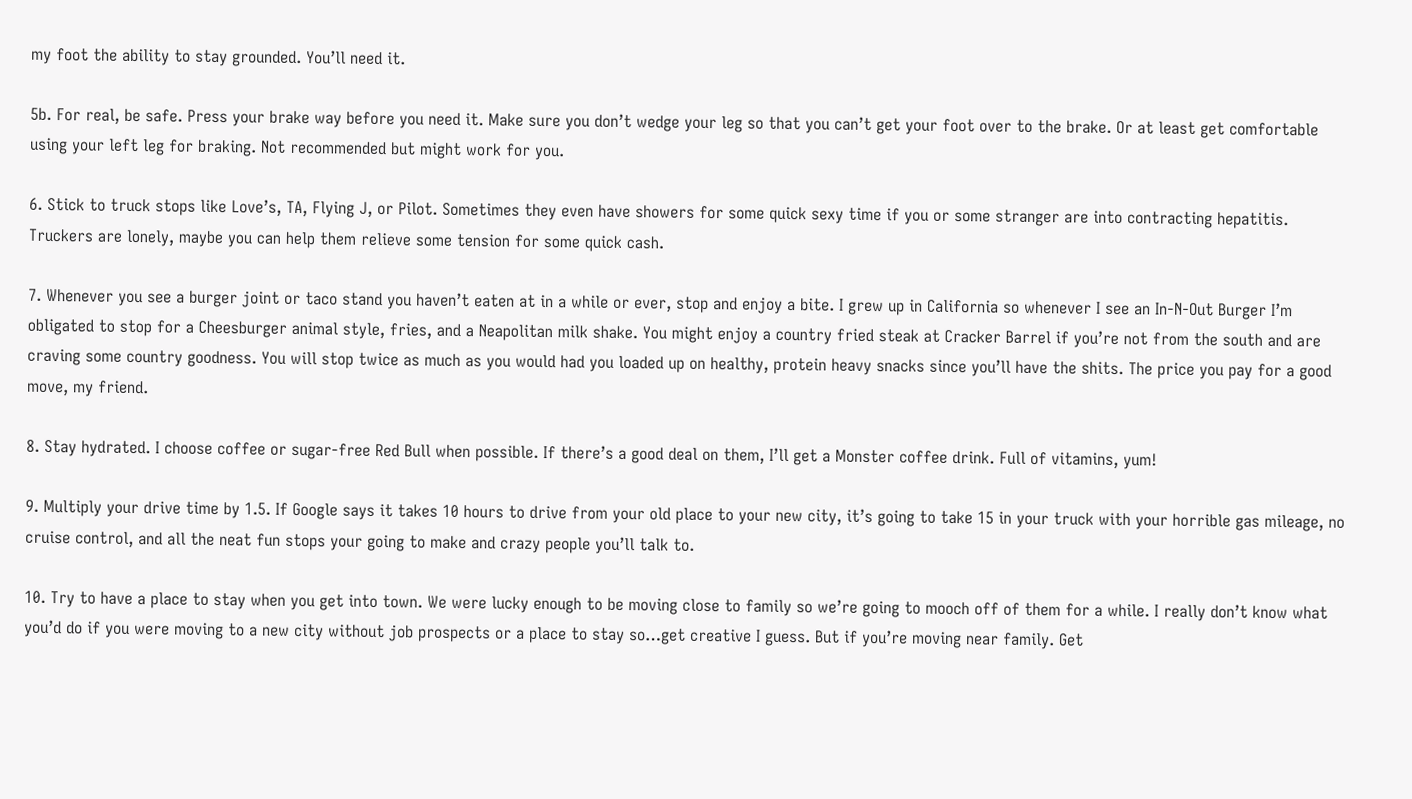my foot the ability to stay grounded. You’ll need it.

5b. For real, be safe. Press your brake way before you need it. Make sure you don’t wedge your leg so that you can’t get your foot over to the brake. Or at least get comfortable using your left leg for braking. Not recommended but might work for you.

6. Stick to truck stops like Love’s, TA, Flying J, or Pilot. Sometimes they even have showers for some quick sexy time if you or some stranger are into contracting hepatitis. Truckers are lonely, maybe you can help them relieve some tension for some quick cash.

7. Whenever you see a burger joint or taco stand you haven’t eaten at in a while or ever, stop and enjoy a bite. I grew up in California so whenever I see an In-N-Out Burger I’m obligated to stop for a Cheesburger animal style, fries, and a Neapolitan milk shake. You might enjoy a country fried steak at Cracker Barrel if you’re not from the south and are craving some country goodness. You will stop twice as much as you would had you loaded up on healthy, protein heavy snacks since you’ll have the shits. The price you pay for a good move, my friend.

8. Stay hydrated. I choose coffee or sugar-free Red Bull when possible. If there’s a good deal on them, I’ll get a Monster coffee drink. Full of vitamins, yum!

9. Multiply your drive time by 1.5. If Google says it takes 10 hours to drive from your old place to your new city, it’s going to take 15 in your truck with your horrible gas mileage, no cruise control, and all the neat fun stops your going to make and crazy people you’ll talk to.

10. Try to have a place to stay when you get into town. We were lucky enough to be moving close to family so we’re going to mooch off of them for a while. I really don’t know what you’d do if you were moving to a new city without job prospects or a place to stay so…get creative I guess. But if you’re moving near family. Get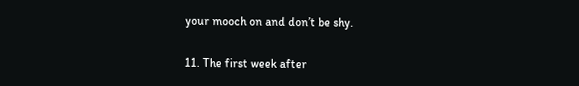your mooch on and don’t be shy.

11. The first week after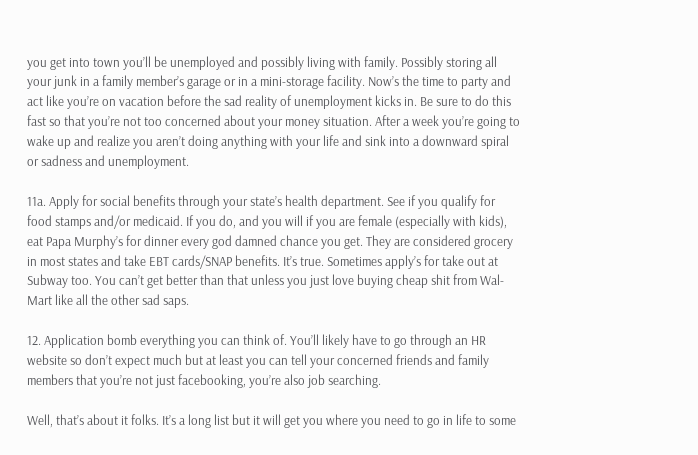you get into town you’ll be unemployed and possibly living with family. Possibly storing all your junk in a family member’s garage or in a mini-storage facility. Now’s the time to party and act like you’re on vacation before the sad reality of unemployment kicks in. Be sure to do this fast so that you’re not too concerned about your money situation. After a week you’re going to wake up and realize you aren’t doing anything with your life and sink into a downward spiral or sadness and unemployment.

11a. Apply for social benefits through your state’s health department. See if you qualify for food stamps and/or medicaid. If you do, and you will if you are female (especially with kids), eat Papa Murphy’s for dinner every god damned chance you get. They are considered grocery in most states and take EBT cards/SNAP benefits. It’s true. Sometimes apply’s for take out at Subway too. You can’t get better than that unless you just love buying cheap shit from Wal-Mart like all the other sad saps.

12. Application bomb everything you can think of. You’ll likely have to go through an HR website so don’t expect much but at least you can tell your concerned friends and family members that you’re not just facebooking, you’re also job searching.

Well, that’s about it folks. It’s a long list but it will get you where you need to go in life to some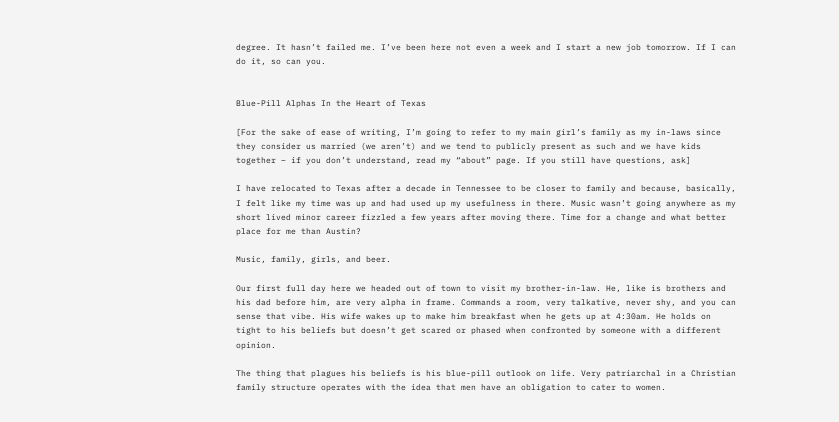degree. It hasn’t failed me. I’ve been here not even a week and I start a new job tomorrow. If I can do it, so can you.


Blue-Pill Alphas In the Heart of Texas

[For the sake of ease of writing, I’m going to refer to my main girl’s family as my in-laws since they consider us married (we aren’t) and we tend to publicly present as such and we have kids together – if you don’t understand, read my “about” page. If you still have questions, ask]

I have relocated to Texas after a decade in Tennessee to be closer to family and because, basically, I felt like my time was up and had used up my usefulness in there. Music wasn’t going anywhere as my short lived minor career fizzled a few years after moving there. Time for a change and what better place for me than Austin?

Music, family, girls, and beer.

Our first full day here we headed out of town to visit my brother-in-law. He, like is brothers and his dad before him, are very alpha in frame. Commands a room, very talkative, never shy, and you can sense that vibe. His wife wakes up to make him breakfast when he gets up at 4:30am. He holds on tight to his beliefs but doesn’t get scared or phased when confronted by someone with a different opinion.

The thing that plagues his beliefs is his blue-pill outlook on life. Very patriarchal in a Christian family structure operates with the idea that men have an obligation to cater to women.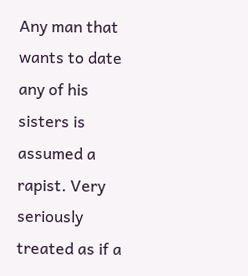Any man that wants to date any of his sisters is assumed a rapist. Very seriously treated as if a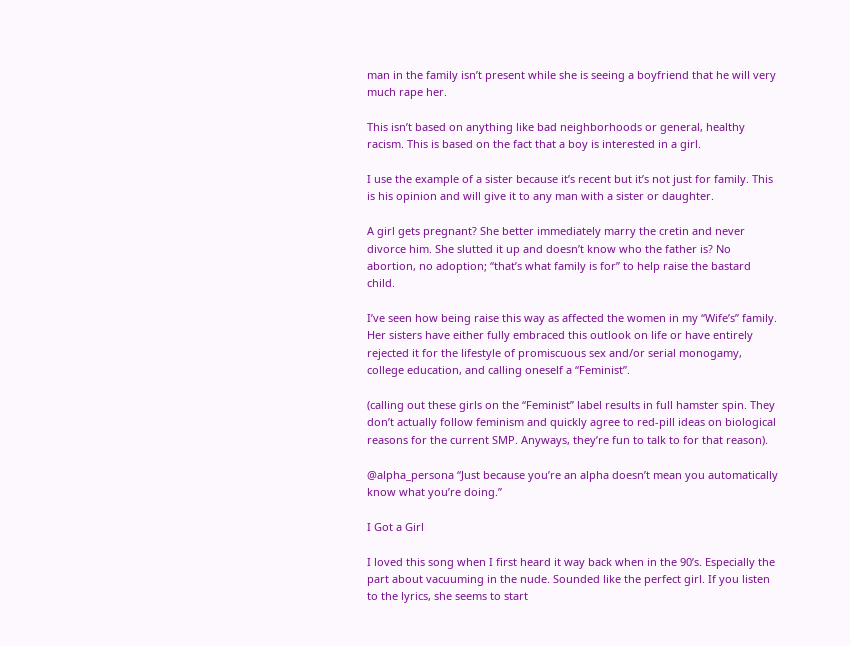man in the family isn’t present while she is seeing a boyfriend that he will very much rape her.

This isn’t based on anything like bad neighborhoods or general, healthy racism. This is based on the fact that a boy is interested in a girl.

I use the example of a sister because it’s recent but it’s not just for family. This is his opinion and will give it to any man with a sister or daughter.

A girl gets pregnant? She better immediately marry the cretin and never divorce him. She slutted it up and doesn’t know who the father is? No abortion, no adoption; “that’s what family is for” to help raise the bastard child.

I’ve seen how being raise this way as affected the women in my “Wife’s” family. Her sisters have either fully embraced this outlook on life or have entirely rejected it for the lifestyle of promiscuous sex and/or serial monogamy, college education, and calling oneself a “Feminist”.

(calling out these girls on the “Feminist” label results in full hamster spin. They don’t actually follow feminism and quickly agree to red-pill ideas on biological reasons for the current SMP. Anyways, they’re fun to talk to for that reason).

@alpha_persona “Just because you’re an alpha doesn’t mean you automatically know what you’re doing.”

I Got a Girl

I loved this song when I first heard it way back when in the 90’s. Especially the part about vacuuming in the nude. Sounded like the perfect girl. If you listen to the lyrics, she seems to start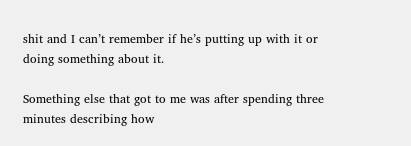shit and I can’t remember if he’s putting up with it or doing something about it.

Something else that got to me was after spending three minutes describing how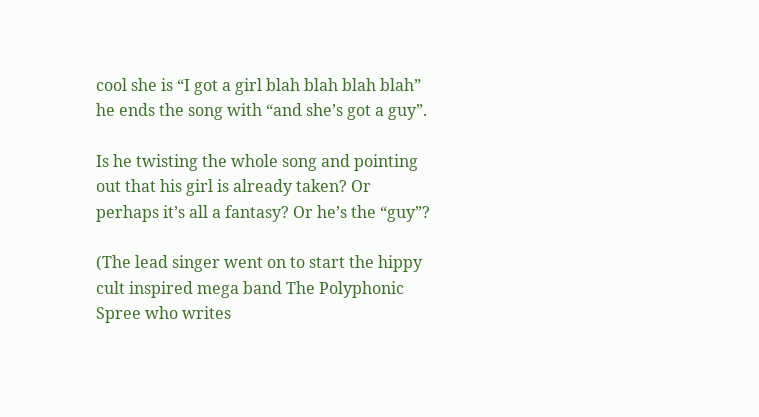cool she is “I got a girl blah blah blah blah” he ends the song with “and she’s got a guy”.

Is he twisting the whole song and pointing out that his girl is already taken? Or perhaps it’s all a fantasy? Or he’s the “guy”?

(The lead singer went on to start the hippy cult inspired mega band The Polyphonic Spree who writes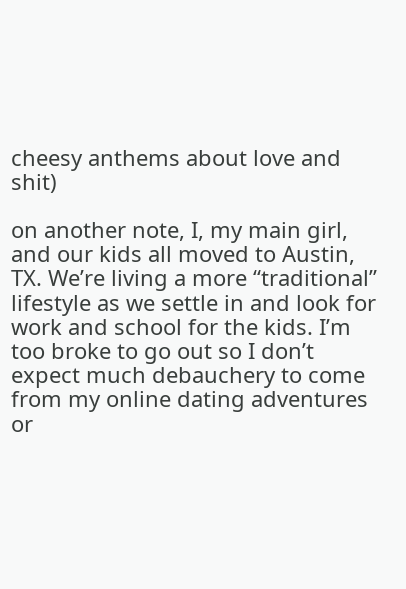cheesy anthems about love and shit)

on another note, I, my main girl, and our kids all moved to Austin, TX. We’re living a more “traditional” lifestyle as we settle in and look for work and school for the kids. I’m too broke to go out so I don’t expect much debauchery to come from my online dating adventures or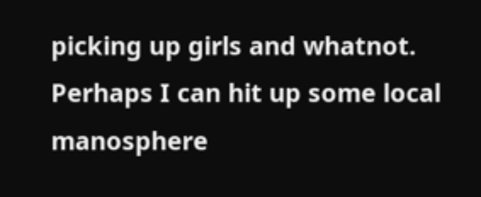picking up girls and whatnot. Perhaps I can hit up some local manosphere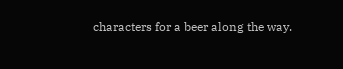characters for a beer along the way.